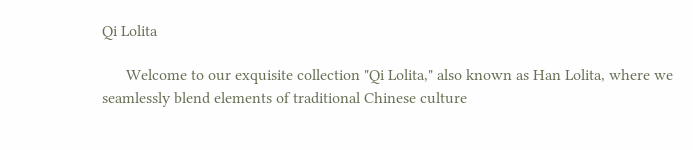Qi Lolita

      Welcome to our exquisite collection "Qi Lolita," also known as Han Lolita, where we seamlessly blend elements of traditional Chinese culture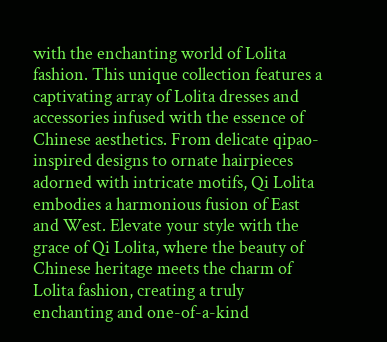with the enchanting world of Lolita fashion. This unique collection features a captivating array of Lolita dresses and accessories infused with the essence of Chinese aesthetics. From delicate qipao-inspired designs to ornate hairpieces adorned with intricate motifs, Qi Lolita embodies a harmonious fusion of East and West. Elevate your style with the grace of Qi Lolita, where the beauty of Chinese heritage meets the charm of Lolita fashion, creating a truly enchanting and one-of-a-kind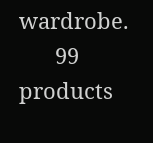wardrobe.
      99 products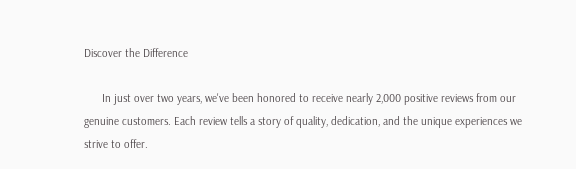Discover the Difference

      In just over two years, we've been honored to receive nearly 2,000 positive reviews from our genuine customers. Each review tells a story of quality, dedication, and the unique experiences we strive to offer.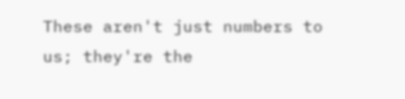These aren't just numbers to us; they're the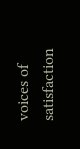voices of satisfaction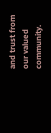and trust from our valued community.